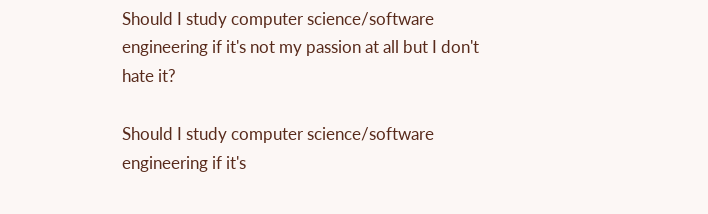Should I study computer science/software engineering if it's not my passion at all but I don't hate it?

Should I study computer science/software engineering if it's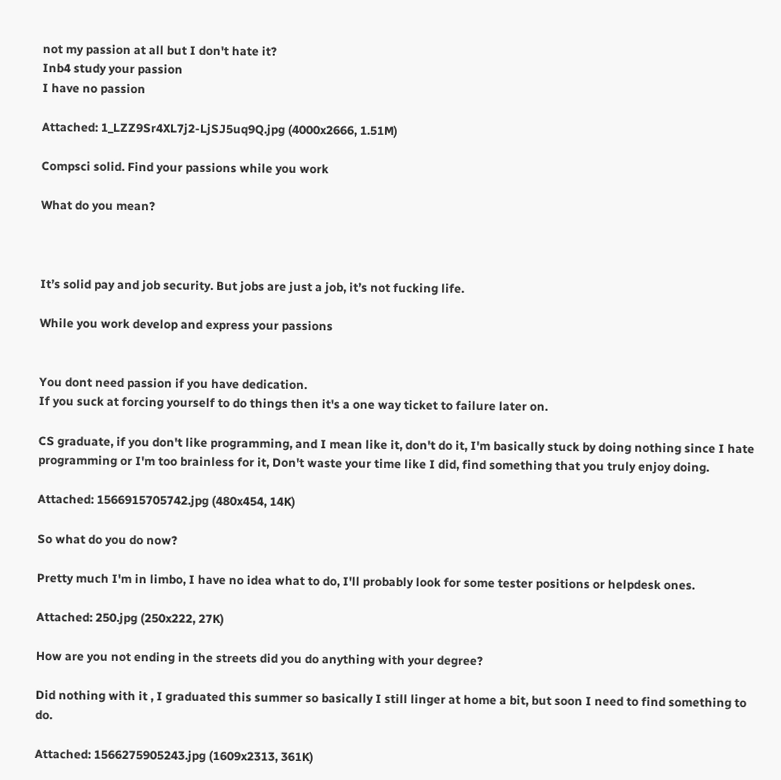not my passion at all but I don't hate it?
Inb4 study your passion
I have no passion

Attached: 1_LZZ9Sr4XL7j2-LjSJ5uq9Q.jpg (4000x2666, 1.51M)

Compsci solid. Find your passions while you work

What do you mean?



It’s solid pay and job security. But jobs are just a job, it’s not fucking life.

While you work develop and express your passions


You dont need passion if you have dedication.
If you suck at forcing yourself to do things then it's a one way ticket to failure later on.

CS graduate, if you don't like programming, and I mean like it, don't do it, I'm basically stuck by doing nothing since I hate programming or I'm too brainless for it, Don't waste your time like I did, find something that you truly enjoy doing.

Attached: 1566915705742.jpg (480x454, 14K)

So what do you do now?

Pretty much I'm in limbo, I have no idea what to do, I'll probably look for some tester positions or helpdesk ones.

Attached: 250.jpg (250x222, 27K)

How are you not ending in the streets did you do anything with your degree?

Did nothing with it , I graduated this summer so basically I still linger at home a bit, but soon I need to find something to do.

Attached: 1566275905243.jpg (1609x2313, 361K)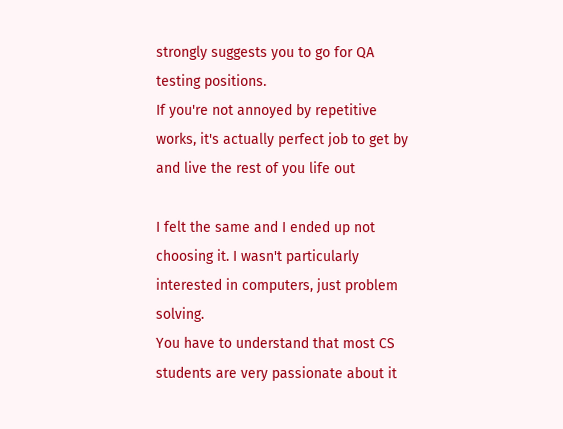strongly suggests you to go for QA testing positions.
If you're not annoyed by repetitive works, it's actually perfect job to get by and live the rest of you life out

I felt the same and I ended up not choosing it. I wasn't particularly interested in computers, just problem solving.
You have to understand that most CS students are very passionate about it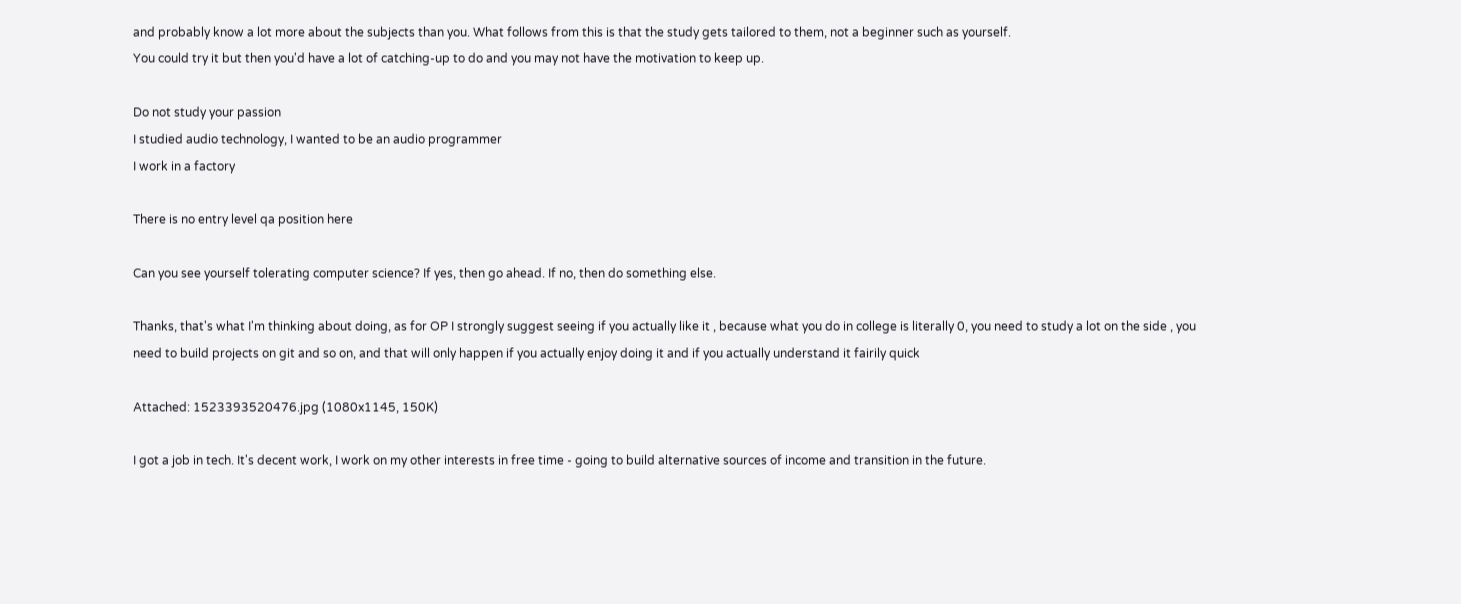and probably know a lot more about the subjects than you. What follows from this is that the study gets tailored to them, not a beginner such as yourself.
You could try it but then you'd have a lot of catching-up to do and you may not have the motivation to keep up.

Do not study your passion
I studied audio technology, I wanted to be an audio programmer
I work in a factory

There is no entry level qa position here

Can you see yourself tolerating computer science? If yes, then go ahead. If no, then do something else.

Thanks, that's what I'm thinking about doing, as for OP I strongly suggest seeing if you actually like it , because what you do in college is literally 0, you need to study a lot on the side , you need to build projects on git and so on, and that will only happen if you actually enjoy doing it and if you actually understand it fairily quick

Attached: 1523393520476.jpg (1080x1145, 150K)

I got a job in tech. It's decent work, I work on my other interests in free time - going to build alternative sources of income and transition in the future.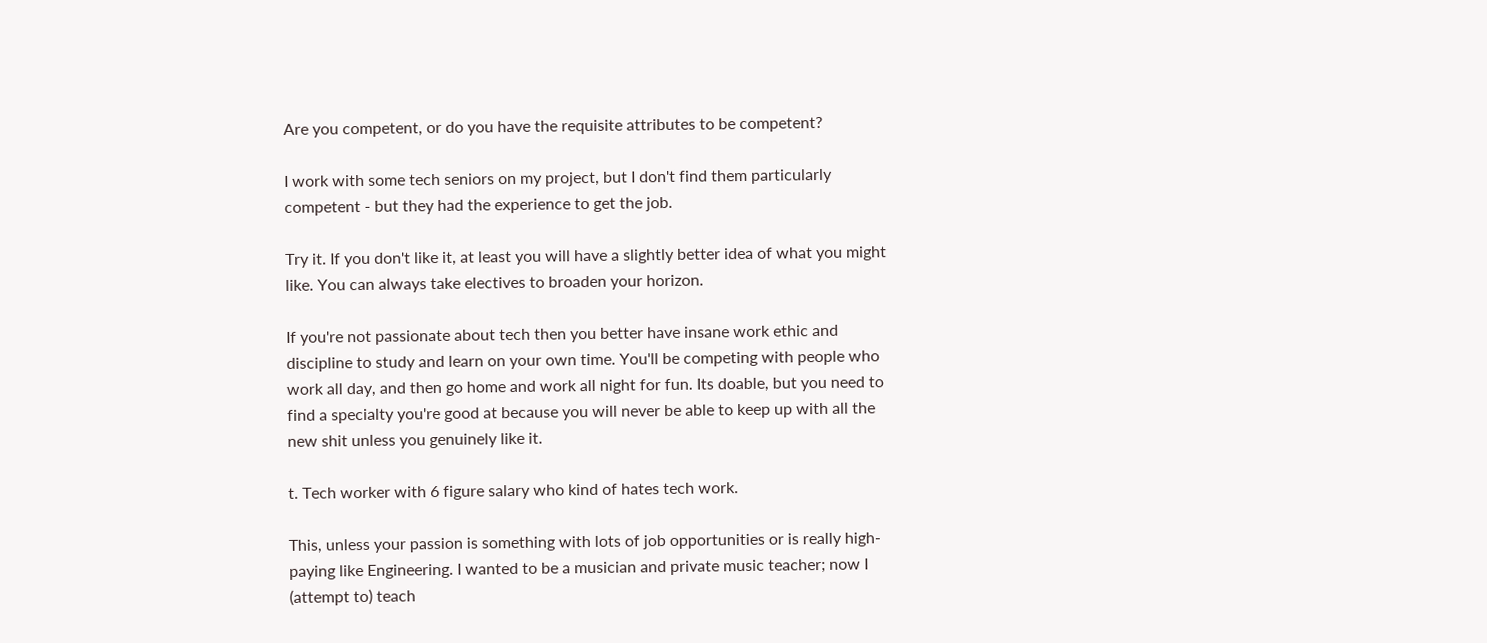Are you competent, or do you have the requisite attributes to be competent?

I work with some tech seniors on my project, but I don't find them particularly competent - but they had the experience to get the job.

Try it. If you don't like it, at least you will have a slightly better idea of what you might like. You can always take electives to broaden your horizon.

If you're not passionate about tech then you better have insane work ethic and discipline to study and learn on your own time. You'll be competing with people who work all day, and then go home and work all night for fun. Its doable, but you need to find a specialty you're good at because you will never be able to keep up with all the new shit unless you genuinely like it.

t. Tech worker with 6 figure salary who kind of hates tech work.

This, unless your passion is something with lots of job opportunities or is really high-paying like Engineering. I wanted to be a musician and private music teacher; now I (attempt to) teach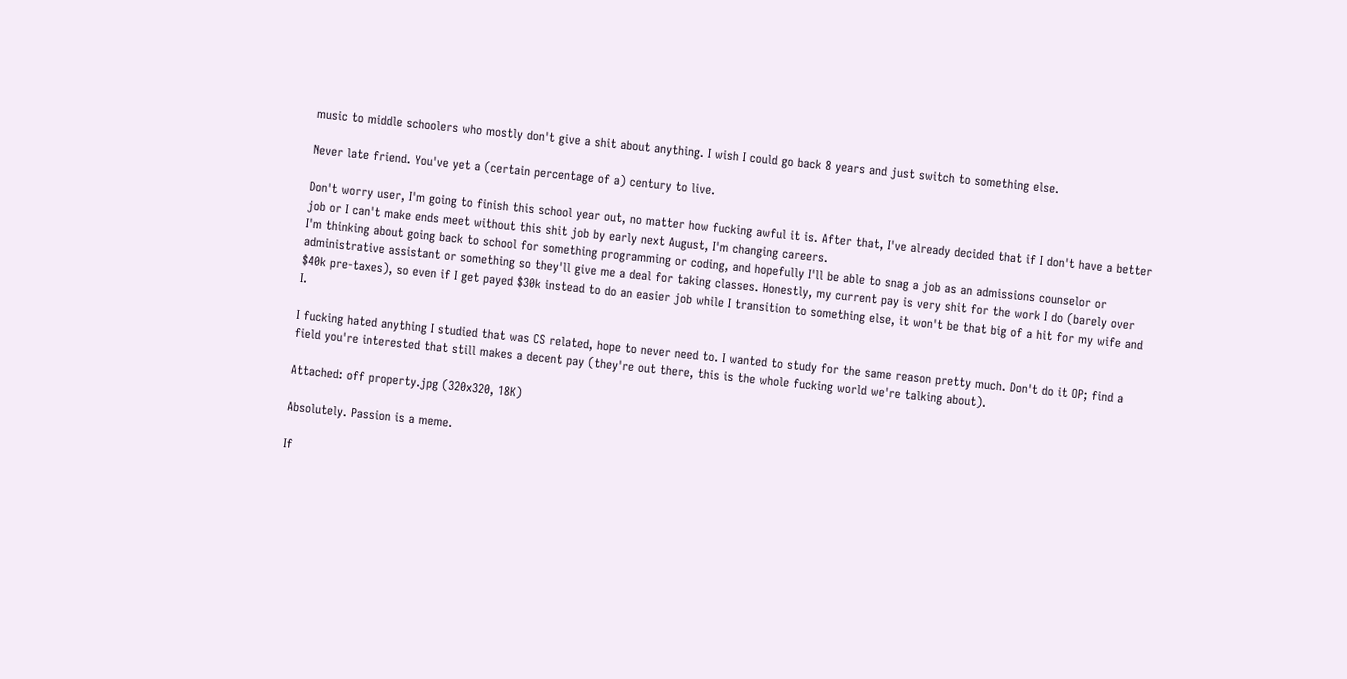music to middle schoolers who mostly don't give a shit about anything. I wish I could go back 8 years and just switch to something else.

Never late friend. You've yet a (certain percentage of a) century to live.

Don't worry user, I'm going to finish this school year out, no matter how fucking awful it is. After that, I've already decided that if I don't have a better job or I can't make ends meet without this shit job by early next August, I'm changing careers.
I'm thinking about going back to school for something programming or coding, and hopefully I'll be able to snag a job as an admissions counselor or administrative assistant or something so they'll give me a deal for taking classes. Honestly, my current pay is very shit for the work I do (barely over $40k pre-taxes), so even if I get payed $30k instead to do an easier job while I transition to something else, it won't be that big of a hit for my wife and I.

I fucking hated anything I studied that was CS related, hope to never need to. I wanted to study for the same reason pretty much. Don't do it OP; find a field you're interested that still makes a decent pay (they're out there, this is the whole fucking world we're talking about).

Attached: off property.jpg (320x320, 18K)

Absolutely. Passion is a meme.

If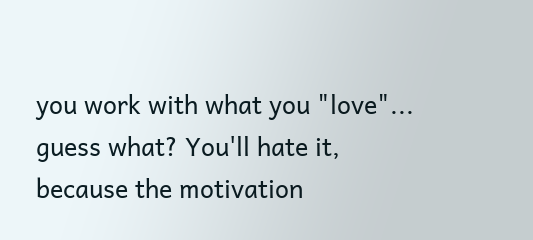you work with what you "love"... guess what? You'll hate it, because the motivation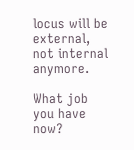locus will be external, not internal anymore.

What job you have now?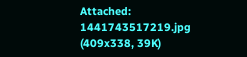Attached: 1441743517219.jpg (409x338, 39K)